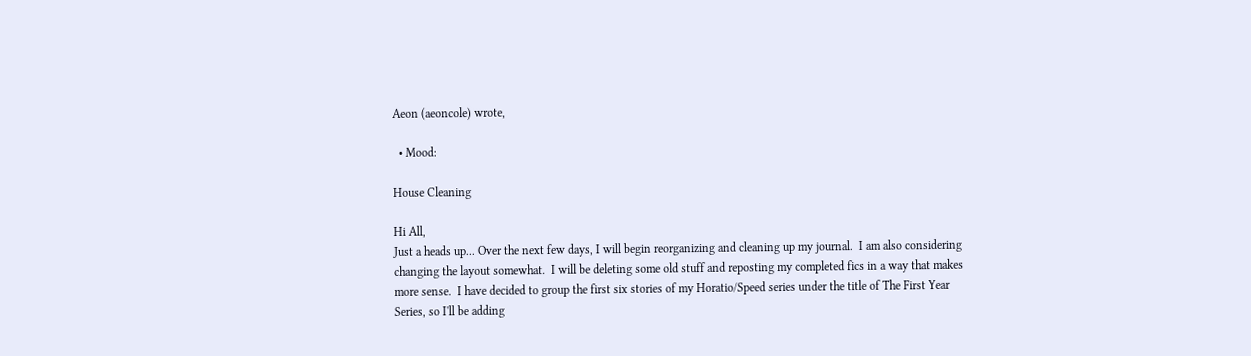Aeon (aeoncole) wrote,

  • Mood:

House Cleaning

Hi All,
Just a heads up... Over the next few days, I will begin reorganizing and cleaning up my journal.  I am also considering changing the layout somewhat.  I will be deleting some old stuff and reposting my completed fics in a way that makes more sense.  I have decided to group the first six stories of my Horatio/Speed series under the title of The First Year Series, so I'll be adding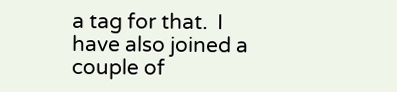a tag for that.  I have also joined a couple of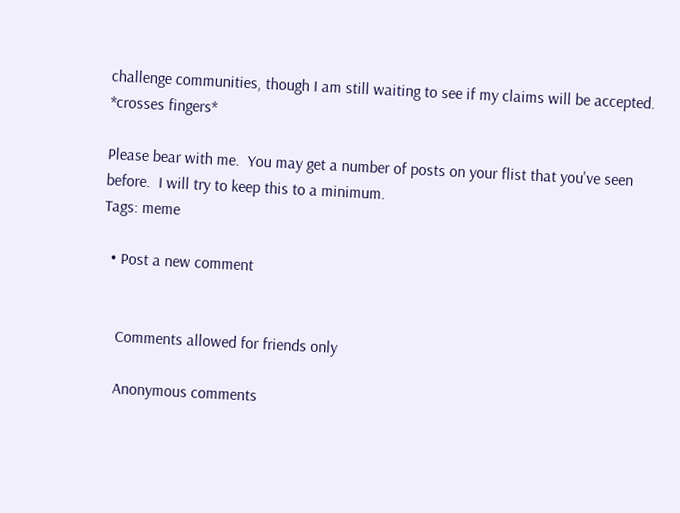challenge communities, though I am still waiting to see if my claims will be accepted. *crosses fingers*

Please bear with me.  You may get a number of posts on your flist that you've seen before.  I will try to keep this to a minimum.
Tags: meme

  • Post a new comment


    Comments allowed for friends only

    Anonymous comments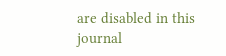are disabled in this journal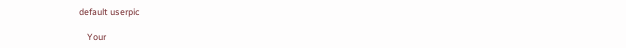default userpic

    Your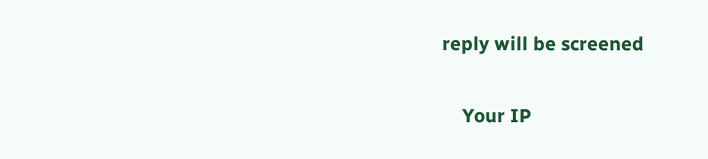reply will be screened

    Your IP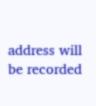address will be recorded